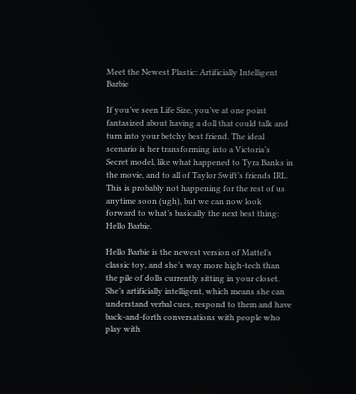Meet the Newest Plastic: Artificially Intelligent Barbie

If you’ve seen Life Size, you’ve at one point fantasized about having a doll that could talk and turn into your betchy best friend. The ideal scenario is her transforming into a Victoria’s Secret model, like what happened to Tyra Banks in the movie, and to all of Taylor Swift’s friends IRL. This is probably not happening for the rest of us anytime soon (ugh), but we can now look forward to what’s basically the next best thing: Hello Barbie.

Hello Barbie is the newest version of Mattel’s classic toy, and she’s way more high-tech than the pile of dolls currently sitting in your closet. She’s artificially intelligent, which means she can understand verbal cues, respond to them and have back-and-forth conversations with people who play with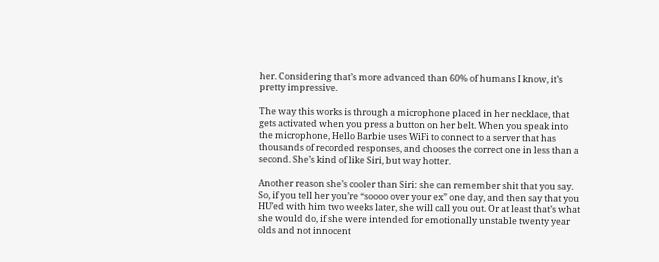her. Considering that’s more advanced than 60% of humans I know, it’s pretty impressive.

The way this works is through a microphone placed in her necklace, that gets activated when you press a button on her belt. When you speak into the microphone, Hello Barbie uses WiFi to connect to a server that has thousands of recorded responses, and chooses the correct one in less than a second. She’s kind of like Siri, but way hotter.

Another reason she’s cooler than Siri: she can remember shit that you say. So, if you tell her you’re “soooo over your ex” one day, and then say that you HU’ed with him two weeks later, she will call you out. Or at least that’s what she would do, if she were intended for emotionally unstable twenty year olds and not innocent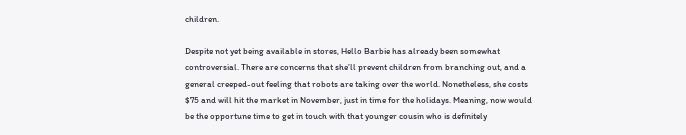children.

Despite not yet being available in stores, Hello Barbie has already been somewhat controversial. There are concerns that she’ll prevent children from branching out, and a general creeped-out feeling that robots are taking over the world. Nonetheless, she costs $75 and will hit the market in November, just in time for the holidays. Meaning, now would be the opportune time to get in touch with that younger cousin who is definitely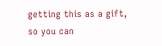getting this as a gift, so you can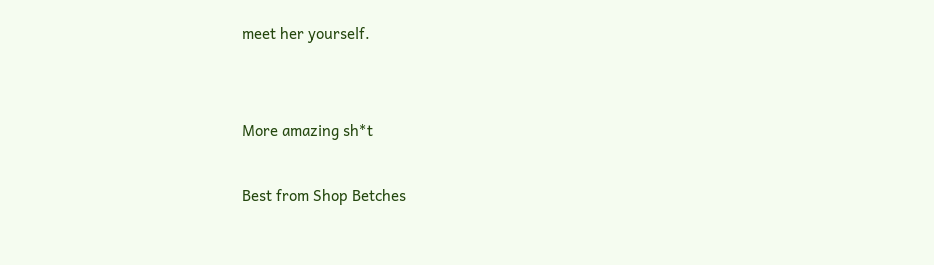meet her yourself.


More amazing sh*t

Best from Shop Betches